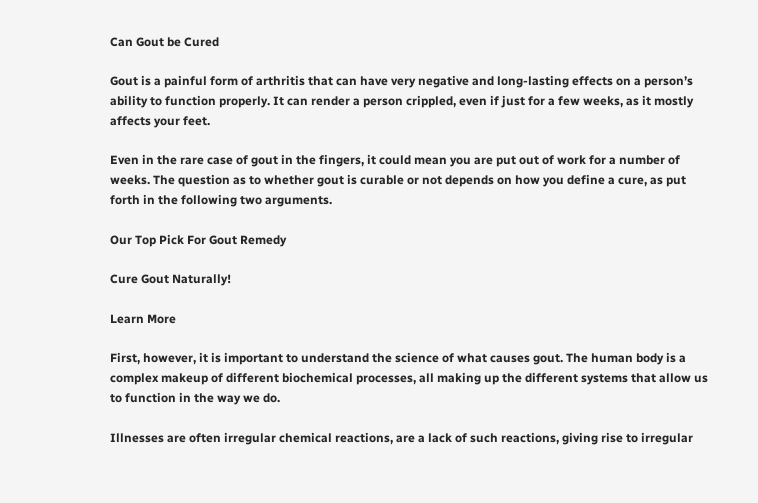Can Gout be Cured

Gout is a painful form of arthritis that can have very negative and long-lasting effects on a person’s ability to function properly. It can render a person crippled, even if just for a few weeks, as it mostly affects your feet.

Even in the rare case of gout in the fingers, it could mean you are put out of work for a number of weeks. The question as to whether gout is curable or not depends on how you define a cure, as put forth in the following two arguments.

Our Top Pick For Gout Remedy

Cure Gout Naturally!

Learn More

First, however, it is important to understand the science of what causes gout. The human body is a complex makeup of different biochemical processes, all making up the different systems that allow us to function in the way we do.

Illnesses are often irregular chemical reactions, are a lack of such reactions, giving rise to irregular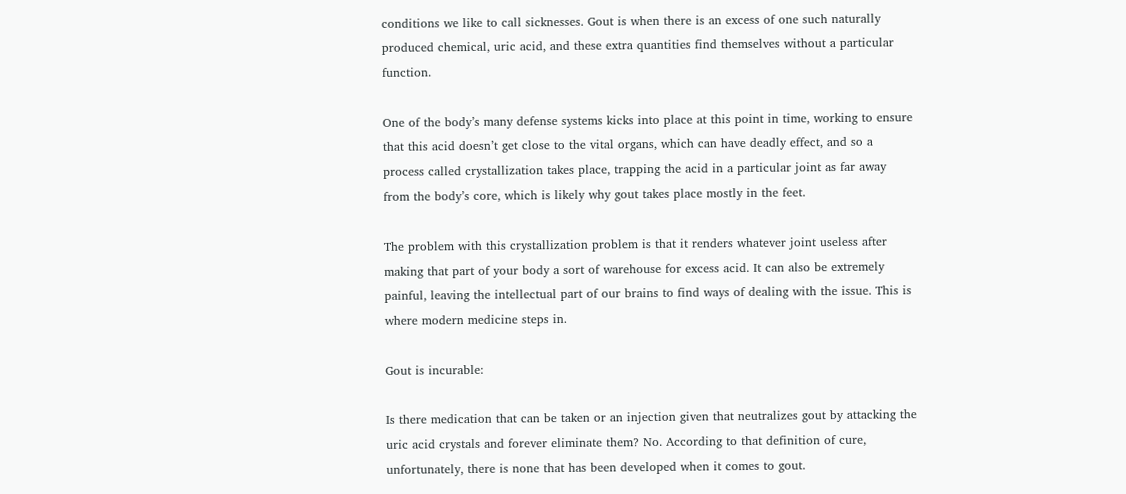conditions we like to call sicknesses. Gout is when there is an excess of one such naturally produced chemical, uric acid, and these extra quantities find themselves without a particular function.

One of the body’s many defense systems kicks into place at this point in time, working to ensure that this acid doesn’t get close to the vital organs, which can have deadly effect, and so a process called crystallization takes place, trapping the acid in a particular joint as far away from the body’s core, which is likely why gout takes place mostly in the feet.

The problem with this crystallization problem is that it renders whatever joint useless after making that part of your body a sort of warehouse for excess acid. It can also be extremely painful, leaving the intellectual part of our brains to find ways of dealing with the issue. This is where modern medicine steps in.

Gout is incurable:

Is there medication that can be taken or an injection given that neutralizes gout by attacking the uric acid crystals and forever eliminate them? No. According to that definition of cure, unfortunately, there is none that has been developed when it comes to gout.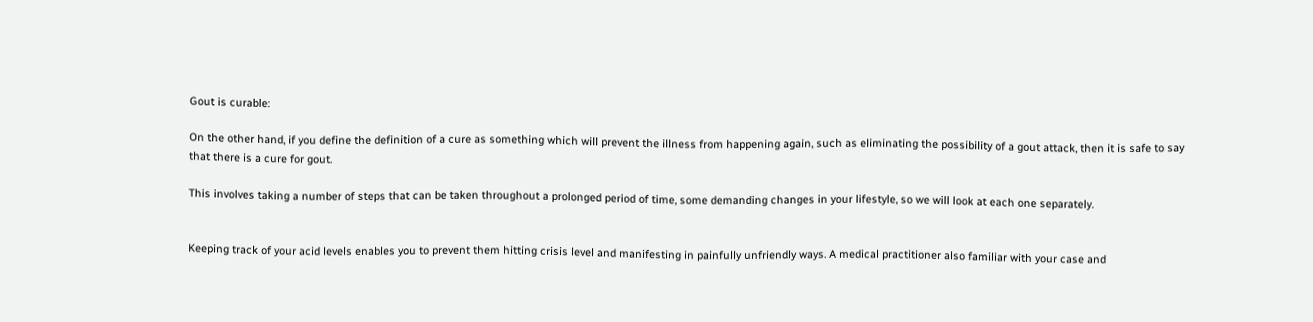Gout is curable:

On the other hand, if you define the definition of a cure as something which will prevent the illness from happening again, such as eliminating the possibility of a gout attack, then it is safe to say that there is a cure for gout.

This involves taking a number of steps that can be taken throughout a prolonged period of time, some demanding changes in your lifestyle, so we will look at each one separately.


Keeping track of your acid levels enables you to prevent them hitting crisis level and manifesting in painfully unfriendly ways. A medical practitioner also familiar with your case and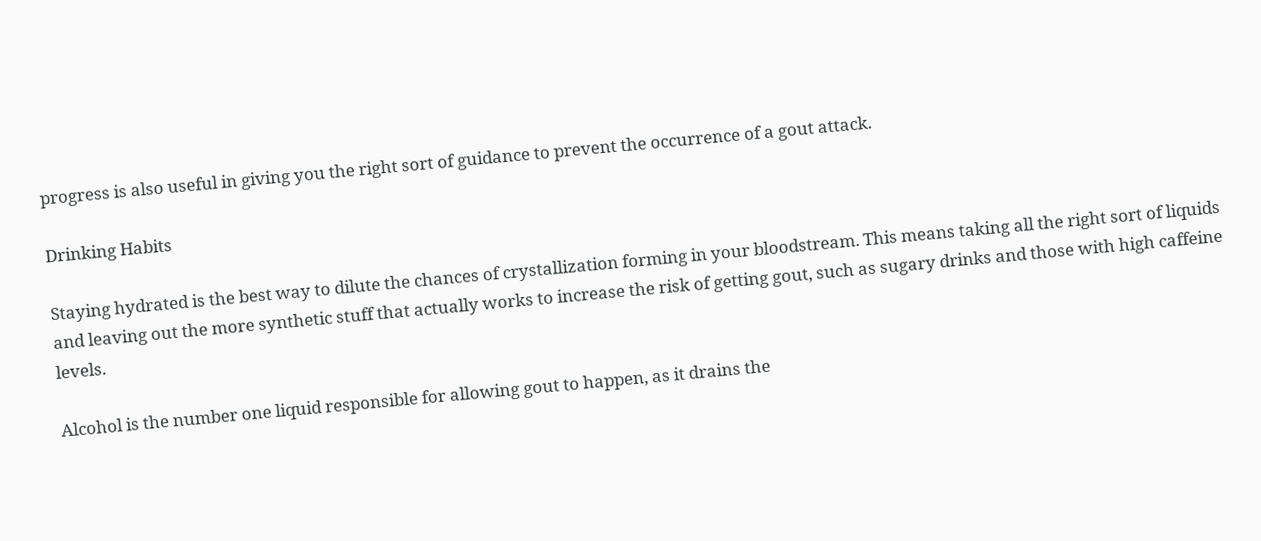progress is also useful in giving you the right sort of guidance to prevent the occurrence of a gout attack.

Drinking Habits

Staying hydrated is the best way to dilute the chances of crystallization forming in your bloodstream. This means taking all the right sort of liquids and leaving out the more synthetic stuff that actually works to increase the risk of getting gout, such as sugary drinks and those with high caffeine levels.

Alcohol is the number one liquid responsible for allowing gout to happen, as it drains the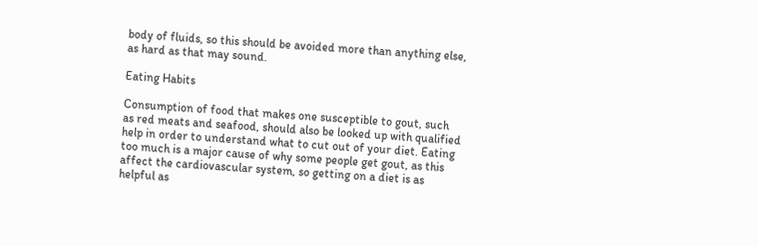body of fluids, so this should be avoided more than anything else, as hard as that may sound.

Eating Habits

Consumption of food that makes one susceptible to gout, such as red meats and seafood, should also be looked up with qualified help in order to understand what to cut out of your diet. Eating too much is a major cause of why some people get gout, as this affect the cardiovascular system, so getting on a diet is as helpful as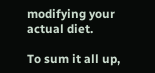modifying your actual diet.

To sum it all up,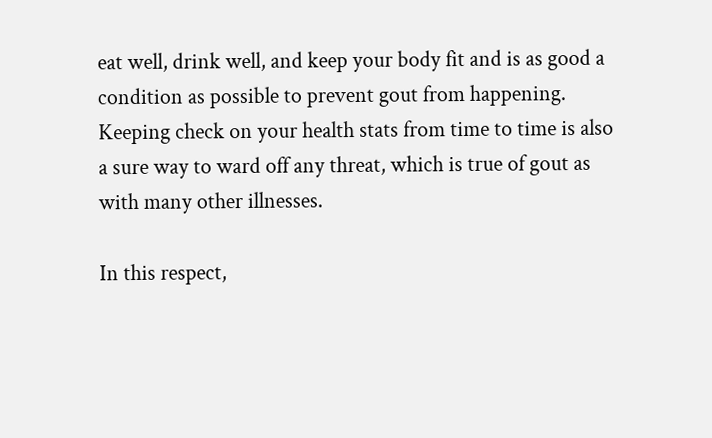eat well, drink well, and keep your body fit and is as good a condition as possible to prevent gout from happening. Keeping check on your health stats from time to time is also a sure way to ward off any threat, which is true of gout as with many other illnesses.

In this respect,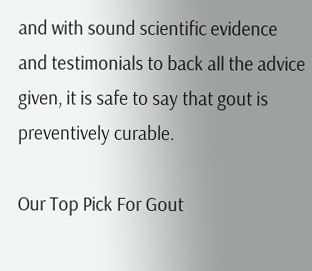and with sound scientific evidence and testimonials to back all the advice given, it is safe to say that gout is preventively curable.

Our Top Pick For Gout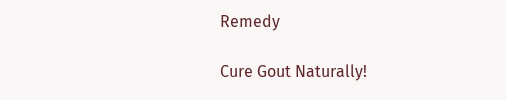Remedy

Cure Gout Naturally!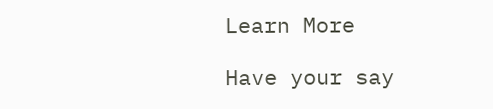Learn More

Have your say